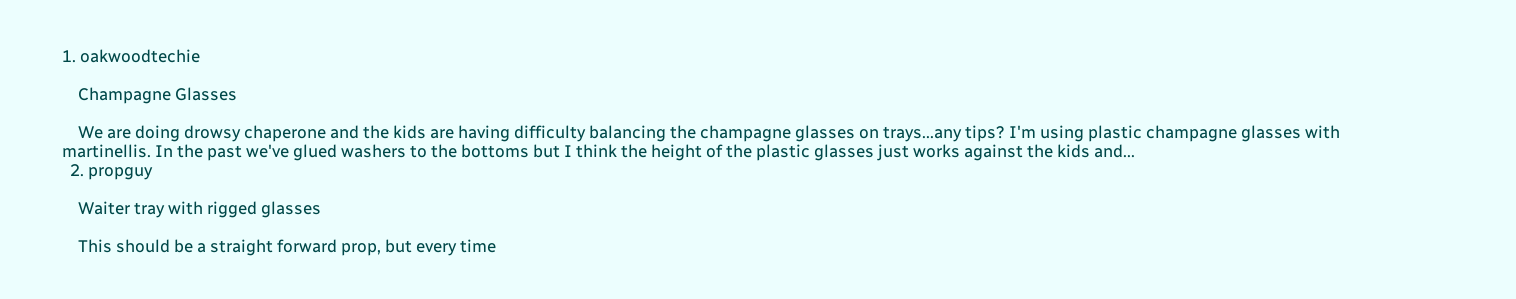1. oakwoodtechie

    Champagne Glasses

    We are doing drowsy chaperone and the kids are having difficulty balancing the champagne glasses on trays...any tips? I'm using plastic champagne glasses with martinellis. In the past we've glued washers to the bottoms but I think the height of the plastic glasses just works against the kids and...
  2. propguy

    Waiter tray with rigged glasses

    This should be a straight forward prop, but every time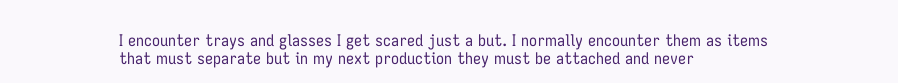I encounter trays and glasses I get scared just a but. I normally encounter them as items that must separate but in my next production they must be attached and never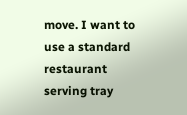move. I want to use a standard restaurant serving tray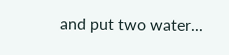and put two water...